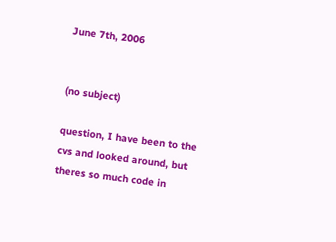June 7th, 2006


(no subject)

question, I have been to the cvs and looked around, but theres so much code in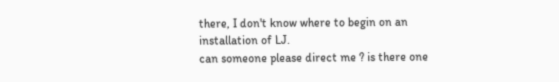there, I don't know where to begin on an installation of LJ.
can someone please direct me ? is there one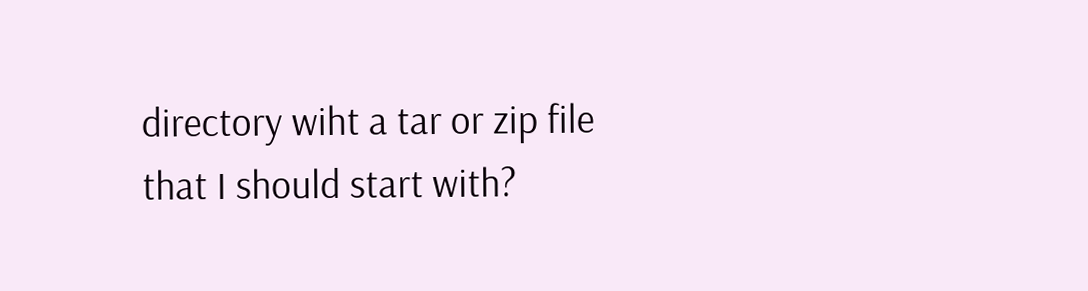directory wiht a tar or zip file that I should start with?